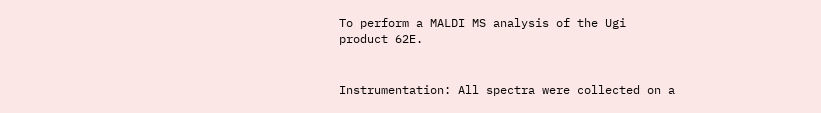To perform a MALDI MS analysis of the Ugi product 62E.


Instrumentation: All spectra were collected on a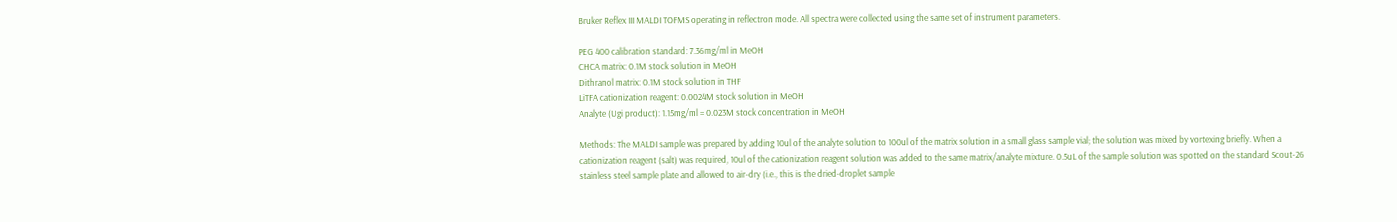Bruker Reflex III MALDI TOFMS operating in reflectron mode. All spectra were collected using the same set of instrument parameters.

PEG 400 calibration standard: 7.36mg/ml in MeOH
CHCA matrix: 0.1M stock solution in MeOH
Dithranol matrix: 0.1M stock solution in THF
LiTFA cationization reagent: 0.0024M stock solution in MeOH
Analyte (Ugi product): 1.15mg/ml = 0.023M stock concentration in MeOH

Methods: The MALDI sample was prepared by adding 10ul of the analyte solution to 100ul of the matrix solution in a small glass sample vial; the solution was mixed by vortexing briefly. When a cationization reagent (salt) was required, 10ul of the cationization reagent solution was added to the same matrix/analyte mixture. 0.5uL of the sample solution was spotted on the standard Scout-26 stainless steel sample plate and allowed to air-dry (i.e., this is the dried-droplet sample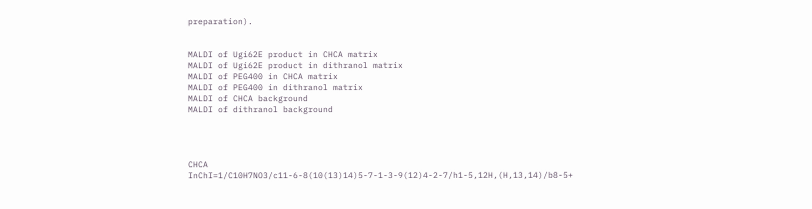preparation).


MALDI of Ugi62E product in CHCA matrix
MALDI of Ugi62E product in dithranol matrix
MALDI of PEG400 in CHCA matrix
MALDI of PEG400 in dithranol matrix
MALDI of CHCA background
MALDI of dithranol background




CHCA InChI=1/C10H7NO3/c11-6-8(10(13)14)5-7-1-3-9(12)4-2-7/h1-5,12H,(H,13,14)/b8-5+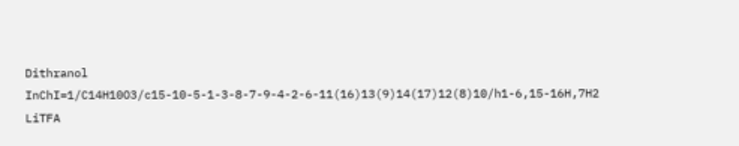Dithranol InChI=1/C14H10O3/c15-10-5-1-3-8-7-9-4-2-6-11(16)13(9)14(17)12(8)10/h1-6,15-16H,7H2
LiTFA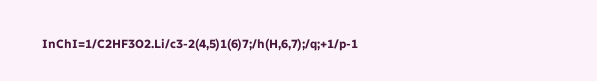InChI=1/C2HF3O2.Li/c3-2(4,5)1(6)7;/h(H,6,7);/q;+1/p-1